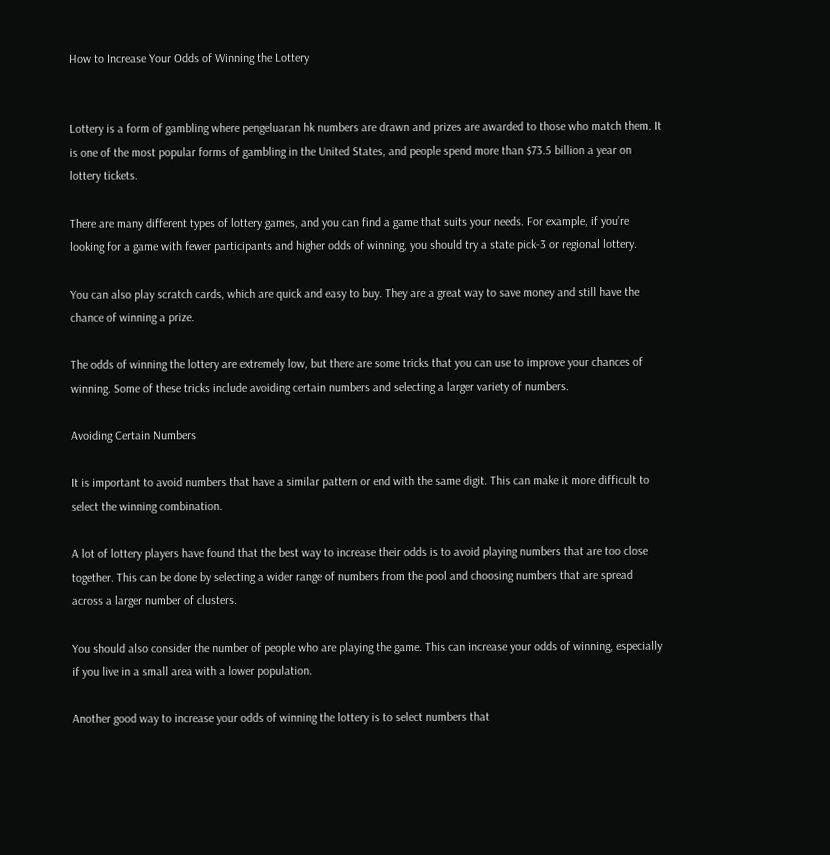How to Increase Your Odds of Winning the Lottery


Lottery is a form of gambling where pengeluaran hk numbers are drawn and prizes are awarded to those who match them. It is one of the most popular forms of gambling in the United States, and people spend more than $73.5 billion a year on lottery tickets.

There are many different types of lottery games, and you can find a game that suits your needs. For example, if you’re looking for a game with fewer participants and higher odds of winning, you should try a state pick-3 or regional lottery.

You can also play scratch cards, which are quick and easy to buy. They are a great way to save money and still have the chance of winning a prize.

The odds of winning the lottery are extremely low, but there are some tricks that you can use to improve your chances of winning. Some of these tricks include avoiding certain numbers and selecting a larger variety of numbers.

Avoiding Certain Numbers

It is important to avoid numbers that have a similar pattern or end with the same digit. This can make it more difficult to select the winning combination.

A lot of lottery players have found that the best way to increase their odds is to avoid playing numbers that are too close together. This can be done by selecting a wider range of numbers from the pool and choosing numbers that are spread across a larger number of clusters.

You should also consider the number of people who are playing the game. This can increase your odds of winning, especially if you live in a small area with a lower population.

Another good way to increase your odds of winning the lottery is to select numbers that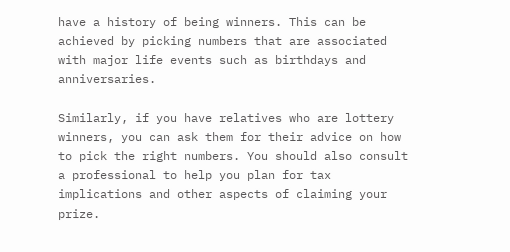have a history of being winners. This can be achieved by picking numbers that are associated with major life events such as birthdays and anniversaries.

Similarly, if you have relatives who are lottery winners, you can ask them for their advice on how to pick the right numbers. You should also consult a professional to help you plan for tax implications and other aspects of claiming your prize.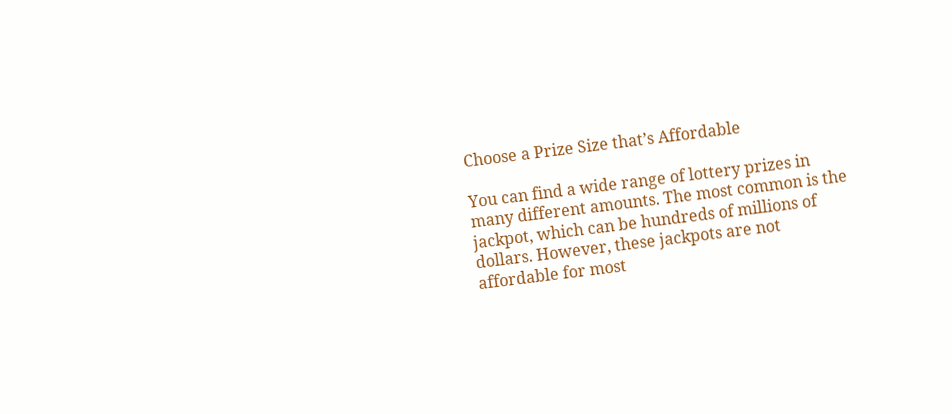Choose a Prize Size that’s Affordable

You can find a wide range of lottery prizes in many different amounts. The most common is the jackpot, which can be hundreds of millions of dollars. However, these jackpots are not affordable for most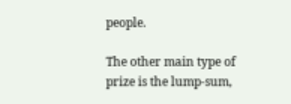people.

The other main type of prize is the lump-sum,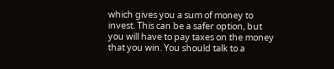which gives you a sum of money to invest. This can be a safer option, but you will have to pay taxes on the money that you win. You should talk to a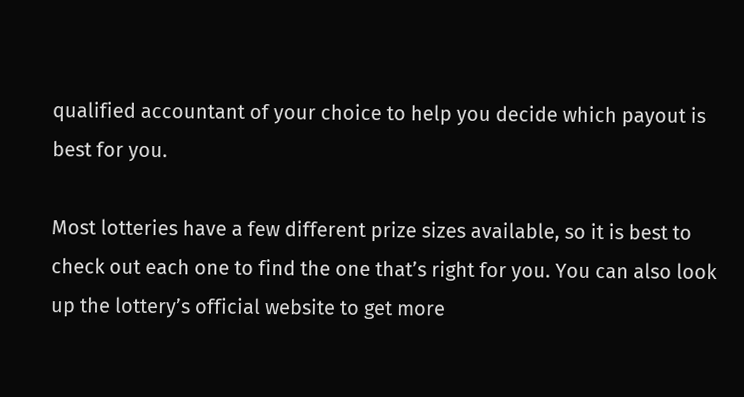qualified accountant of your choice to help you decide which payout is best for you.

Most lotteries have a few different prize sizes available, so it is best to check out each one to find the one that’s right for you. You can also look up the lottery’s official website to get more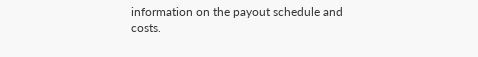information on the payout schedule and costs.